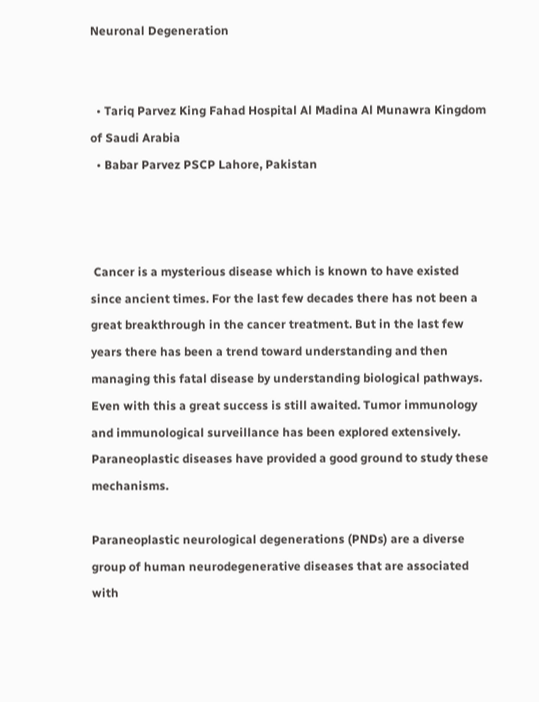Neuronal Degeneration


  • Tariq Parvez King Fahad Hospital Al Madina Al Munawra Kingdom of Saudi Arabia
  • Babar Parvez PSCP Lahore, Pakistan



 Cancer is a mysterious disease which is known to have existed since ancient times. For the last few decades there has not been a great breakthrough in the cancer treatment. But in the last few years there has been a trend toward understanding and then managing this fatal disease by understanding biological pathways. Even with this a great success is still awaited. Tumor immunology and immunological surveillance has been explored extensively. Paraneoplastic diseases have provided a good ground to study these mechanisms.

Paraneoplastic neurological degenerations (PNDs) are a diverse group of human neurodegenerative diseases that are associated with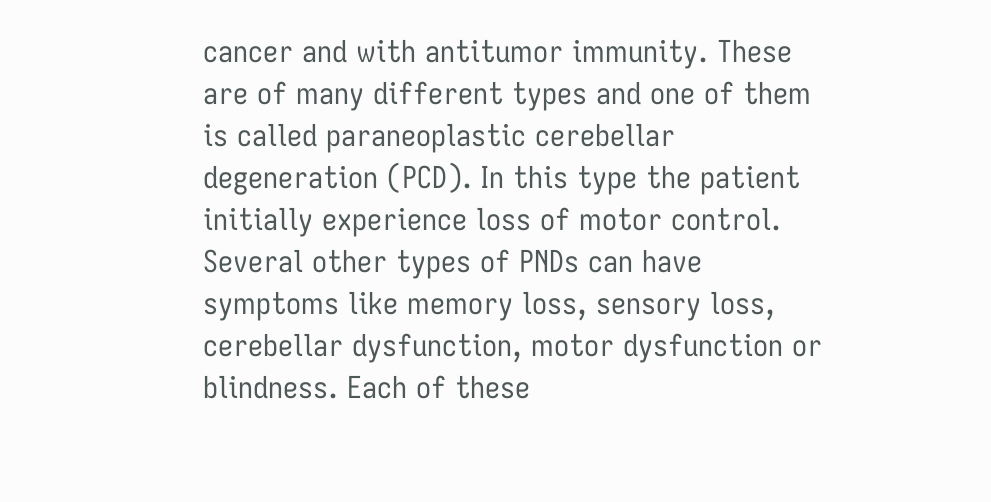cancer and with antitumor immunity. These are of many different types and one of them is called paraneoplastic cerebellar degeneration (PCD). In this type the patient initially experience loss of motor control. Several other types of PNDs can have symptoms like memory loss, sensory loss, cerebellar dysfunction, motor dysfunction or blindness. Each of these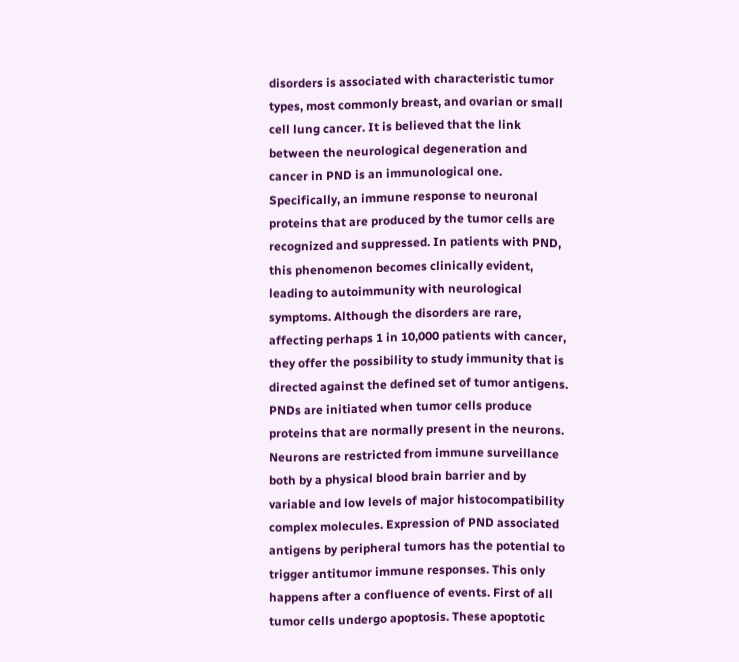disorders is associated with characteristic tumor types, most commonly breast, and ovarian or small cell lung cancer. It is believed that the link between the neurological degeneration and cancer in PND is an immunological one. Specifically, an immune response to neuronal proteins that are produced by the tumor cells are recognized and suppressed. In patients with PND, this phenomenon becomes clinically evident, leading to autoimmunity with neurological symptoms. Although the disorders are rare, affecting perhaps 1 in 10,000 patients with cancer, they offer the possibility to study immunity that is directed against the defined set of tumor antigens. PNDs are initiated when tumor cells produce proteins that are normally present in the neurons. Neurons are restricted from immune surveillance both by a physical blood brain barrier and by variable and low levels of major histocompatibility complex molecules. Expression of PND associated antigens by peripheral tumors has the potential to trigger antitumor immune responses. This only happens after a confluence of events. First of all tumor cells undergo apoptosis. These apoptotic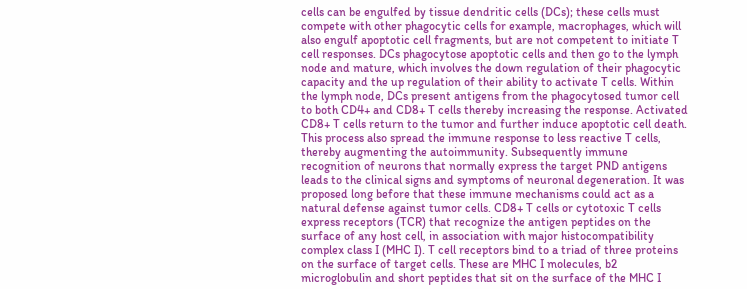cells can be engulfed by tissue dendritic cells (DCs); these cells must compete with other phagocytic cells for example, macrophages, which will also engulf apoptotic cell fragments, but are not competent to initiate T cell responses. DCs phagocytose apoptotic cells and then go to the lymph node and mature, which involves the down regulation of their phagocytic capacity and the up regulation of their ability to activate T cells. Within the lymph node, DCs present antigens from the phagocytosed tumor cell to both CD4+ and CD8+ T cells thereby increasing the response. Activated CD8+ T cells return to the tumor and further induce apoptotic cell death. This process also spread the immune response to less reactive T cells, thereby augmenting the autoimmunity. Subsequently immune recognition of neurons that normally express the target PND antigens leads to the clinical signs and symptoms of neuronal degeneration. It was proposed long before that these immune mechanisms could act as a natural defense against tumor cells. CD8+ T cells or cytotoxic T cells express receptors (TCR) that recognize the antigen peptides on the surface of any host cell, in association with major histocompatibility complex class I (MHC I). T cell receptors bind to a triad of three proteins on the surface of target cells. These are MHC I molecules, b2 microglobulin and short peptides that sit on the surface of the MHC I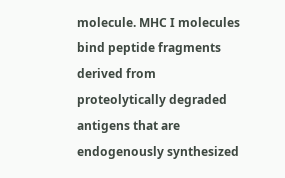molecule. MHC I molecules bind peptide fragments derived from proteolytically degraded antigens that are endogenously synthesized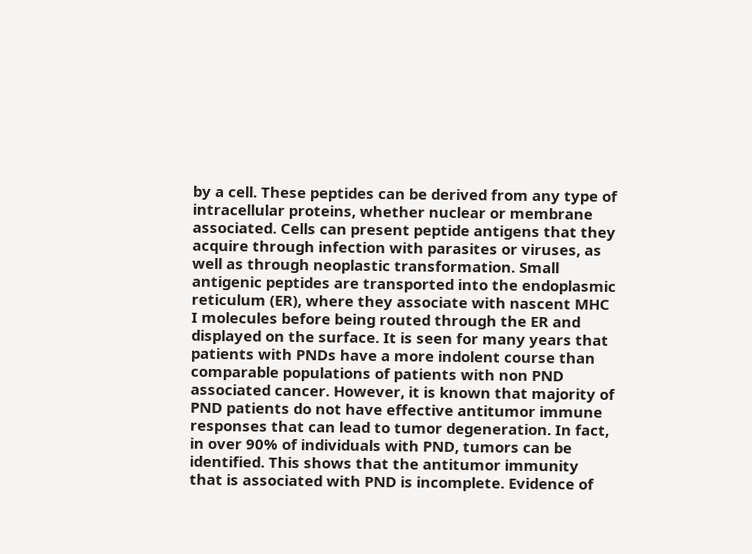by a cell. These peptides can be derived from any type of intracellular proteins, whether nuclear or membrane associated. Cells can present peptide antigens that they acquire through infection with parasites or viruses, as well as through neoplastic transformation. Small antigenic peptides are transported into the endoplasmic reticulum (ER), where they associate with nascent MHC I molecules before being routed through the ER and displayed on the surface. It is seen for many years that patients with PNDs have a more indolent course than comparable populations of patients with non PND associated cancer. However, it is known that majority of PND patients do not have effective antitumor immune responses that can lead to tumor degeneration. In fact, in over 90% of individuals with PND, tumors can be identified. This shows that the antitumor immunity that is associated with PND is incomplete. Evidence of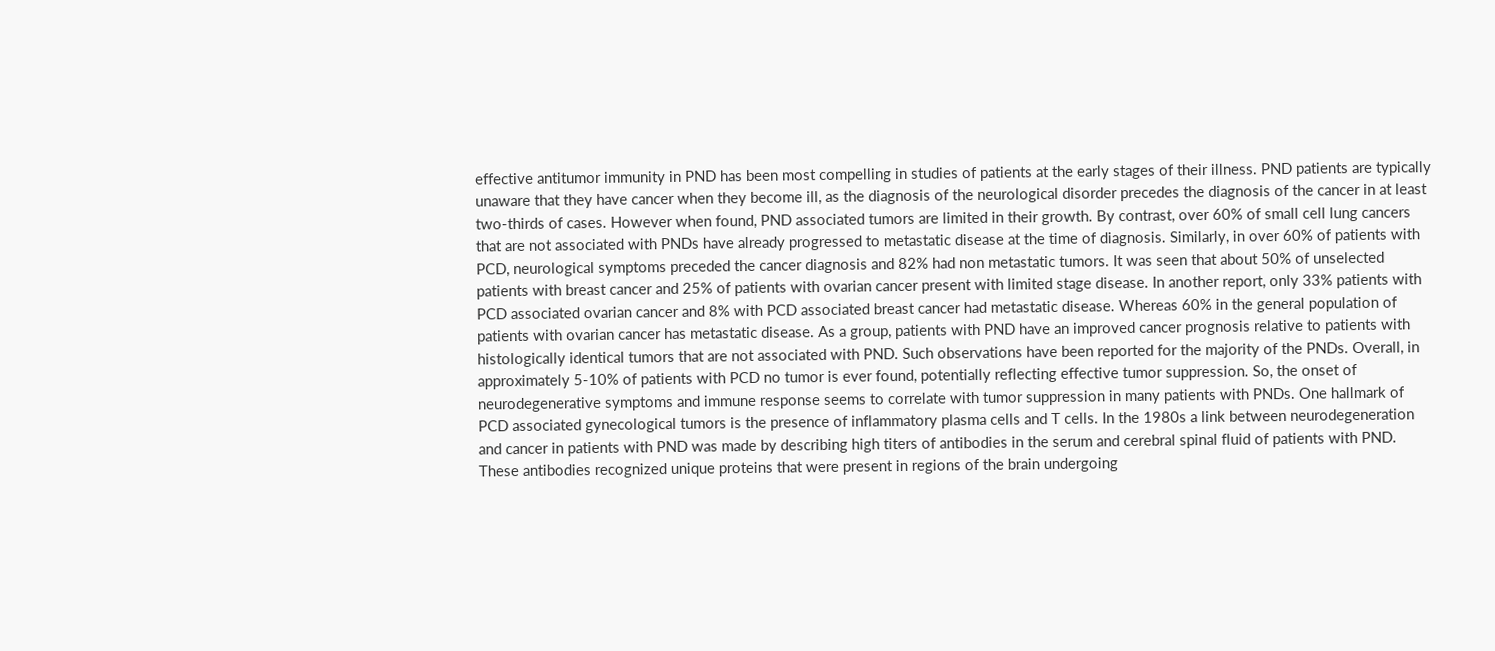effective antitumor immunity in PND has been most compelling in studies of patients at the early stages of their illness. PND patients are typically unaware that they have cancer when they become ill, as the diagnosis of the neurological disorder precedes the diagnosis of the cancer in at least two-thirds of cases. However when found, PND associated tumors are limited in their growth. By contrast, over 60% of small cell lung cancers that are not associated with PNDs have already progressed to metastatic disease at the time of diagnosis. Similarly, in over 60% of patients with PCD, neurological symptoms preceded the cancer diagnosis and 82% had non metastatic tumors. It was seen that about 50% of unselected patients with breast cancer and 25% of patients with ovarian cancer present with limited stage disease. In another report, only 33% patients with PCD associated ovarian cancer and 8% with PCD associated breast cancer had metastatic disease. Whereas 60% in the general population of patients with ovarian cancer has metastatic disease. As a group, patients with PND have an improved cancer prognosis relative to patients with histologically identical tumors that are not associated with PND. Such observations have been reported for the majority of the PNDs. Overall, in approximately 5-10% of patients with PCD no tumor is ever found, potentially reflecting effective tumor suppression. So, the onset of neurodegenerative symptoms and immune response seems to correlate with tumor suppression in many patients with PNDs. One hallmark of PCD associated gynecological tumors is the presence of inflammatory plasma cells and T cells. In the 1980s a link between neurodegeneration and cancer in patients with PND was made by describing high titers of antibodies in the serum and cerebral spinal fluid of patients with PND. These antibodies recognized unique proteins that were present in regions of the brain undergoing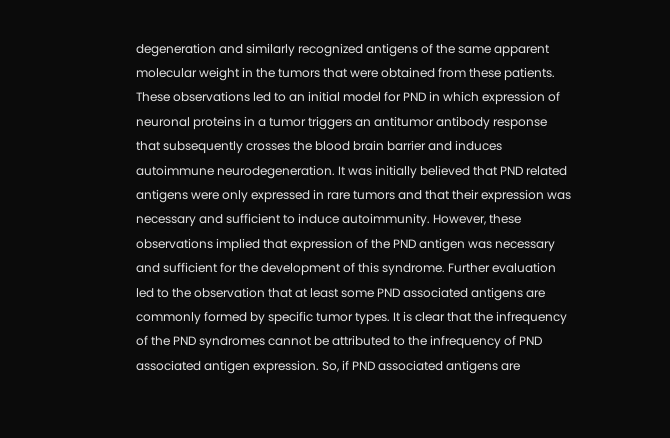degeneration and similarly recognized antigens of the same apparent molecular weight in the tumors that were obtained from these patients. These observations led to an initial model for PND in which expression of neuronal proteins in a tumor triggers an antitumor antibody response that subsequently crosses the blood brain barrier and induces autoimmune neurodegeneration. It was initially believed that PND related antigens were only expressed in rare tumors and that their expression was necessary and sufficient to induce autoimmunity. However, these observations implied that expression of the PND antigen was necessary and sufficient for the development of this syndrome. Further evaluation led to the observation that at least some PND associated antigens are commonly formed by specific tumor types. It is clear that the infrequency of the PND syndromes cannot be attributed to the infrequency of PND associated antigen expression. So, if PND associated antigens are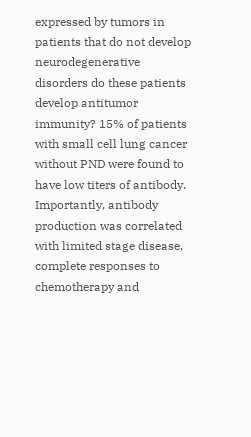expressed by tumors in patients that do not develop neurodegenerative disorders do these patients develop antitumor immunity? 15% of patients with small cell lung cancer without PND were found to have low titers of antibody. Importantly, antibody production was correlated with limited stage disease, complete responses to chemotherapy and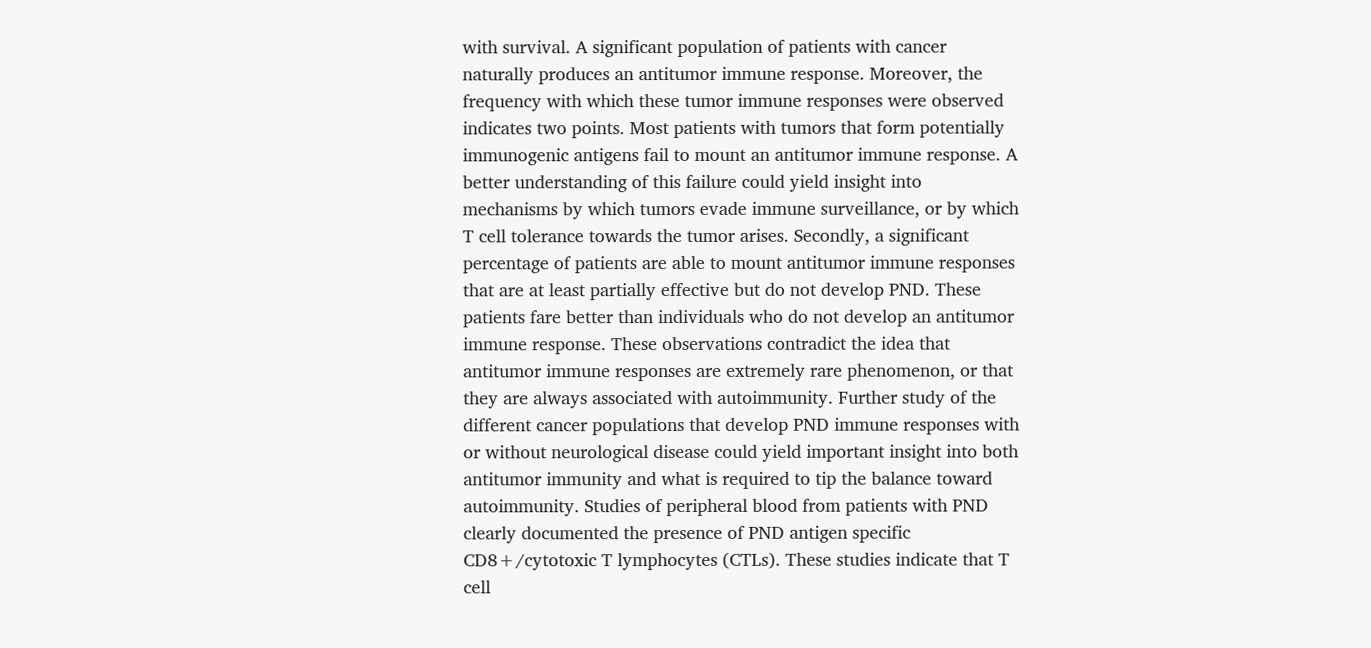with survival. A significant population of patients with cancer naturally produces an antitumor immune response. Moreover, the frequency with which these tumor immune responses were observed indicates two points. Most patients with tumors that form potentially immunogenic antigens fail to mount an antitumor immune response. A better understanding of this failure could yield insight into mechanisms by which tumors evade immune surveillance, or by which T cell tolerance towards the tumor arises. Secondly, a significant percentage of patients are able to mount antitumor immune responses that are at least partially effective but do not develop PND. These patients fare better than individuals who do not develop an antitumor immune response. These observations contradict the idea that antitumor immune responses are extremely rare phenomenon, or that they are always associated with autoimmunity. Further study of the different cancer populations that develop PND immune responses with or without neurological disease could yield important insight into both antitumor immunity and what is required to tip the balance toward autoimmunity. Studies of peripheral blood from patients with PND clearly documented the presence of PND antigen specific CD8+/cytotoxic T lymphocytes (CTLs). These studies indicate that T cell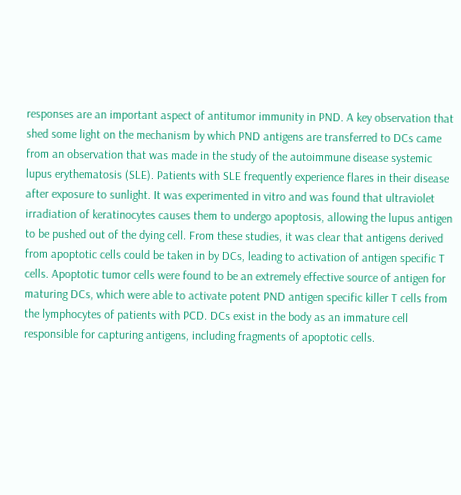responses are an important aspect of antitumor immunity in PND. A key observation that shed some light on the mechanism by which PND antigens are transferred to DCs came from an observation that was made in the study of the autoimmune disease systemic lupus erythematosis (SLE). Patients with SLE frequently experience flares in their disease after exposure to sunlight. It was experimented in vitro and was found that ultraviolet irradiation of keratinocytes causes them to undergo apoptosis, allowing the lupus antigen to be pushed out of the dying cell. From these studies, it was clear that antigens derived from apoptotic cells could be taken in by DCs, leading to activation of antigen specific T cells. Apoptotic tumor cells were found to be an extremely effective source of antigen for maturing DCs, which were able to activate potent PND antigen specific killer T cells from the lymphocytes of patients with PCD. DCs exist in the body as an immature cell responsible for capturing antigens, including fragments of apoptotic cells.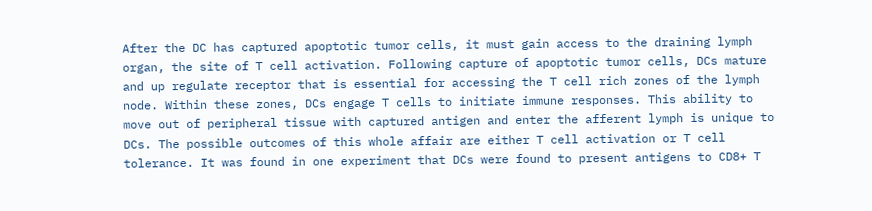After the DC has captured apoptotic tumor cells, it must gain access to the draining lymph organ, the site of T cell activation. Following capture of apoptotic tumor cells, DCs mature and up regulate receptor that is essential for accessing the T cell rich zones of the lymph node. Within these zones, DCs engage T cells to initiate immune responses. This ability to move out of peripheral tissue with captured antigen and enter the afferent lymph is unique to DCs. The possible outcomes of this whole affair are either T cell activation or T cell tolerance. It was found in one experiment that DCs were found to present antigens to CD8+ T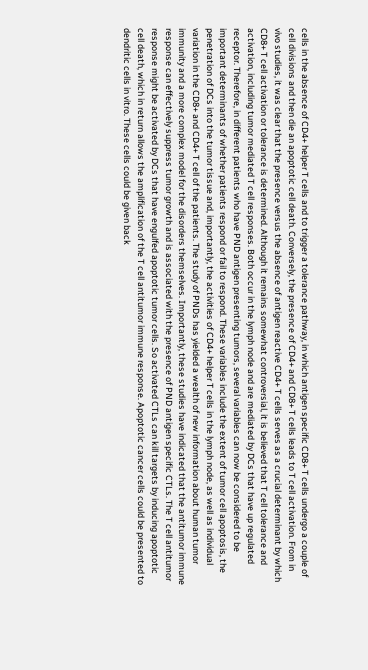cells in the absence of CD4+ helper T cells and to trigger a tolerance pathway, in which antigen specific CD8+ T cells undergo a couple of cell divisions and then die an apoptotic cell death. Conversely, the presence of CD4+ and CD8+ T cells leads to T cell activation. From in vivo studies, it was clear that the presence versus the absence of antigen reactive CD4+ T cells serves as a crucial determinant by which CD8+ T cell activation or tolerance is determined. Although it remains somewhat controversial, it is believed that T cell tolerance and activation, including tumor mediated T cell responses. Both occur in the lymph node and are mediated by DCs that have up regulated receptor. Therefore, in different patients who have PND antigen presenting tumors, several variables can now be considered to be important determinants of whether patients respond or fail to respond. These variables include the extent of tumor cell apoptosis, the penetration of DCs into the tumor tissue and, importantly, the activities of CD4+ helper T cells in the lymph node, as well as individual variation in the CD8+ and CD4+ T cell of the patients. The study of PNDs has yielded a wealth of new information about human tumor immunity and a more complex model for the disorders themselves. Importantly, these studies have indicated that the antitumor immune response can effectively suppress tumor growth and is associated with the presence of PND antigen specific CTLs. The T cell antitumor response might be activated by DCs that have engulfed apoptotic tumor cells. So activated CTLs can kill targets by inducing apoptotic cell death, which in return allows the amplification of the T cell antitumor immune response. Apoptotic cancer cells could be presented to dendritic cells in vitro. These cells could be given back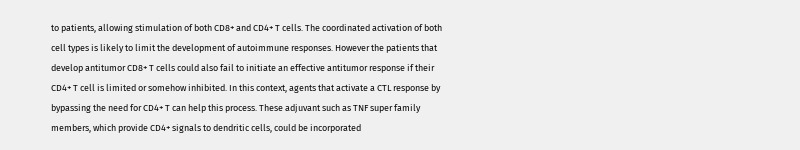to patients, allowing stimulation of both CD8+ and CD4+ T cells. The coordinated activation of both cell types is likely to limit the development of autoimmune responses. However the patients that develop antitumor CD8+ T cells could also fail to initiate an effective antitumor response if their CD4+ T cell is limited or somehow inhibited. In this context, agents that activate a CTL response by bypassing the need for CD4+ T can help this process. These adjuvant such as TNF super family members, which provide CD4+ signals to dendritic cells, could be incorporated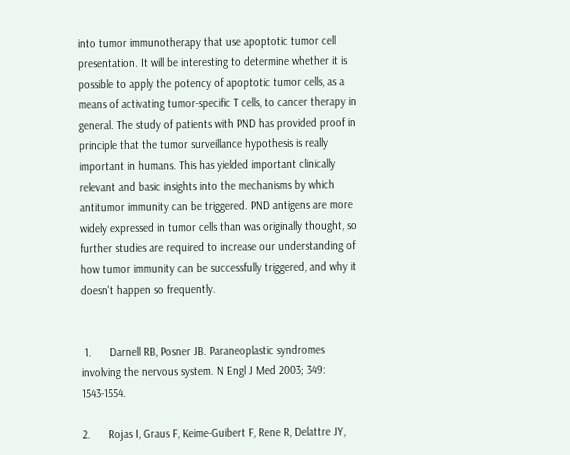into tumor immunotherapy that use apoptotic tumor cell presentation. It will be interesting to determine whether it is possible to apply the potency of apoptotic tumor cells, as a means of activating tumor-specific T cells, to cancer therapy in general. The study of patients with PND has provided proof in principle that the tumor surveillance hypothesis is really important in humans. This has yielded important clinically relevant and basic insights into the mechanisms by which antitumor immunity can be triggered. PND antigens are more widely expressed in tumor cells than was originally thought, so further studies are required to increase our understanding of how tumor immunity can be successfully triggered, and why it doesn't happen so frequently.


 1.      Darnell RB, Posner JB. Paraneoplastic syndromes involving the nervous system. N Engl J Med 2003; 349: 1543-1554.

2.      Rojas I, Graus F, Keime-Guibert F, Rene R, Delattre JY,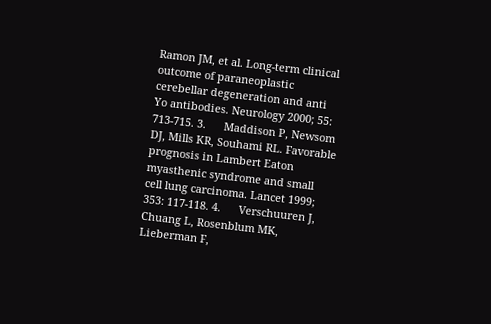Ramon JM, et al. Long-term clinical outcome of paraneoplastic cerebellar degeneration and anti Yo antibodies. Neurology 2000; 55: 713-715. 3.      Maddison P, Newsom DJ, Mills KR, Souhami RL. Favorable prognosis in Lambert Eaton myasthenic syndrome and small cell lung carcinoma. Lancet 1999; 353: 117-118. 4.      Verschuuren J, Chuang L, Rosenblum MK, Lieberman F,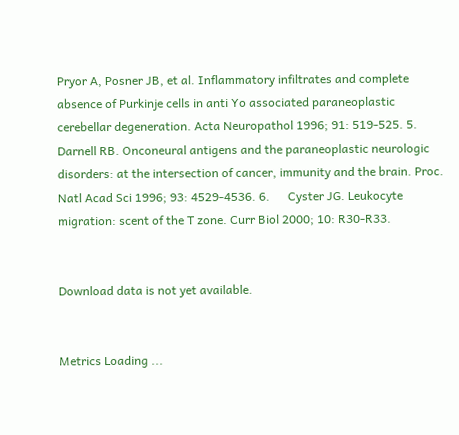Pryor A, Posner JB, et al. Inflammatory infiltrates and complete absence of Purkinje cells in anti Yo associated paraneoplastic cerebellar degeneration. Acta Neuropathol 1996; 91: 519-525. 5.      Darnell RB. Onconeural antigens and the paraneoplastic neurologic disorders: at the intersection of cancer, immunity and the brain. Proc. Natl Acad Sci 1996; 93: 4529-4536. 6.      Cyster JG. Leukocyte migration: scent of the T zone. Curr Biol 2000; 10: R30-R33.


Download data is not yet available.


Metrics Loading ...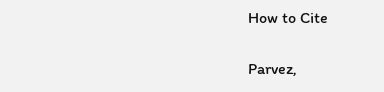How to Cite

Parvez,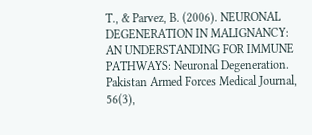T., & Parvez, B. (2006). NEURONAL DEGENERATION IN MALIGNANCY: AN UNDERSTANDING FOR IMMUNE PATHWAYS: Neuronal Degeneration. Pakistan Armed Forces Medical Journal, 56(3),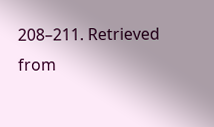208–211. Retrieved from